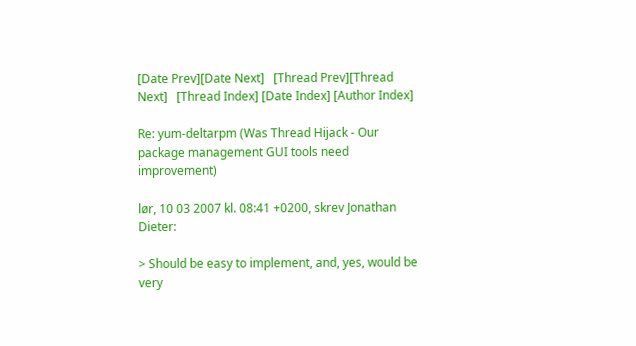[Date Prev][Date Next]   [Thread Prev][Thread Next]   [Thread Index] [Date Index] [Author Index]

Re: yum-deltarpm (Was Thread Hijack - Our package management GUI tools need improvement)

lør, 10 03 2007 kl. 08:41 +0200, skrev Jonathan Dieter:

> Should be easy to implement, and, yes, would be very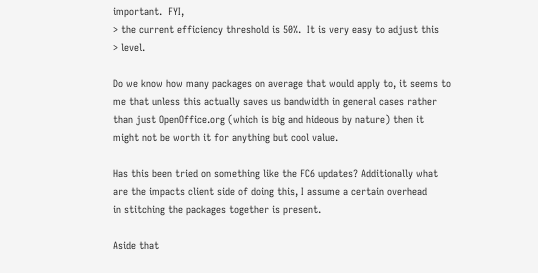important.  FYI,
> the current efficiency threshold is 50%.  It is very easy to adjust this
> level.

Do we know how many packages on average that would apply to, it seems to
me that unless this actually saves us bandwidth in general cases rather
than just OpenOffice.org (which is big and hideous by nature) then it
might not be worth it for anything but cool value.

Has this been tried on something like the FC6 updates? Additionally what
are the impacts client side of doing this, I assume a certain overhead
in stitching the packages together is present.

Aside that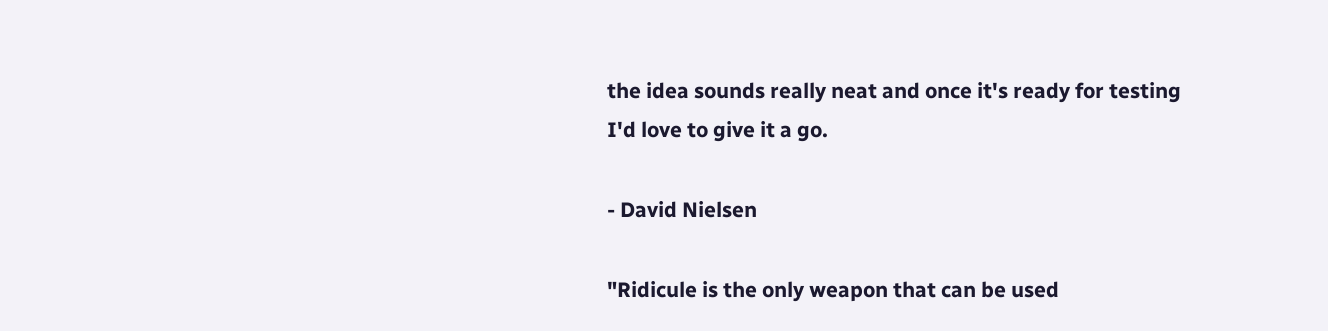the idea sounds really neat and once it's ready for testing
I'd love to give it a go.

- David Nielsen

"Ridicule is the only weapon that can be used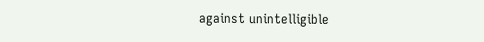against unintelligible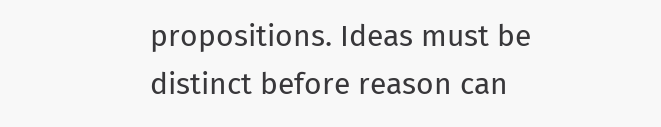propositions. Ideas must be distinct before reason can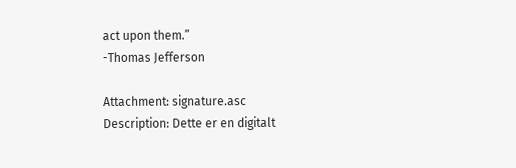act upon them.”
-Thomas Jefferson

Attachment: signature.asc
Description: Dette er en digitalt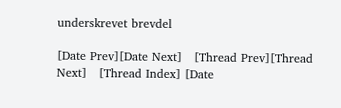underskrevet brevdel

[Date Prev][Date Next]   [Thread Prev][Thread Next]   [Thread Index] [Date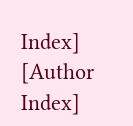Index] [Author Index]